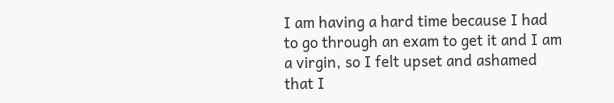I am having a hard time because I had to go through an exam to get it and I am a virgin, so I felt upset and ashamed that I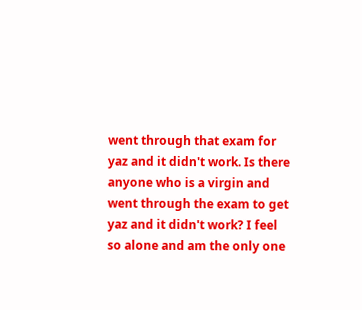went through that exam for yaz and it didn't work. Is there anyone who is a virgin and went through the exam to get yaz and it didn't work? I feel so alone and am the only one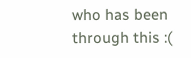who has been through this :(